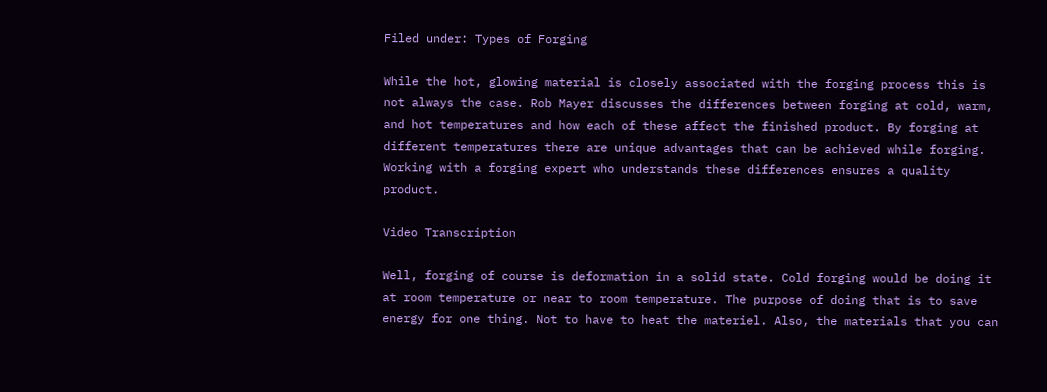Filed under: Types of Forging

While the hot, glowing material is closely associated with the forging process this is not always the case. Rob Mayer discusses the differences between forging at cold, warm, and hot temperatures and how each of these affect the finished product. By forging at different temperatures there are unique advantages that can be achieved while forging. Working with a forging expert who understands these differences ensures a quality product.

Video Transcription

Well, forging of course is deformation in a solid state. Cold forging would be doing it at room temperature or near to room temperature. The purpose of doing that is to save energy for one thing. Not to have to heat the materiel. Also, the materials that you can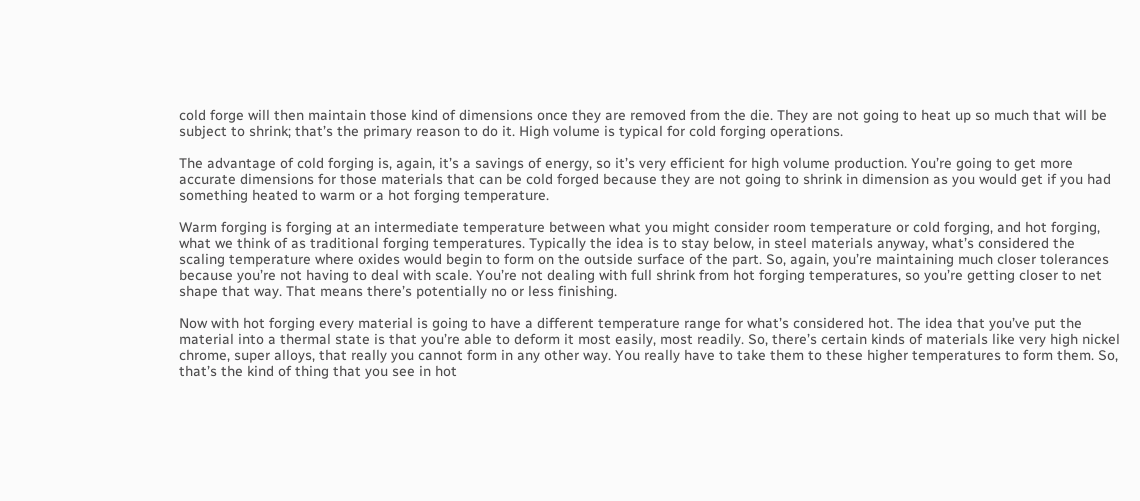cold forge will then maintain those kind of dimensions once they are removed from the die. They are not going to heat up so much that will be subject to shrink; that’s the primary reason to do it. High volume is typical for cold forging operations.

The advantage of cold forging is, again, it’s a savings of energy, so it’s very efficient for high volume production. You’re going to get more accurate dimensions for those materials that can be cold forged because they are not going to shrink in dimension as you would get if you had something heated to warm or a hot forging temperature.

Warm forging is forging at an intermediate temperature between what you might consider room temperature or cold forging, and hot forging, what we think of as traditional forging temperatures. Typically the idea is to stay below, in steel materials anyway, what’s considered the scaling temperature where oxides would begin to form on the outside surface of the part. So, again, you’re maintaining much closer tolerances because you’re not having to deal with scale. You’re not dealing with full shrink from hot forging temperatures, so you’re getting closer to net shape that way. That means there’s potentially no or less finishing.

Now with hot forging every material is going to have a different temperature range for what’s considered hot. The idea that you’ve put the material into a thermal state is that you’re able to deform it most easily, most readily. So, there’s certain kinds of materials like very high nickel chrome, super alloys, that really you cannot form in any other way. You really have to take them to these higher temperatures to form them. So, that’s the kind of thing that you see in hot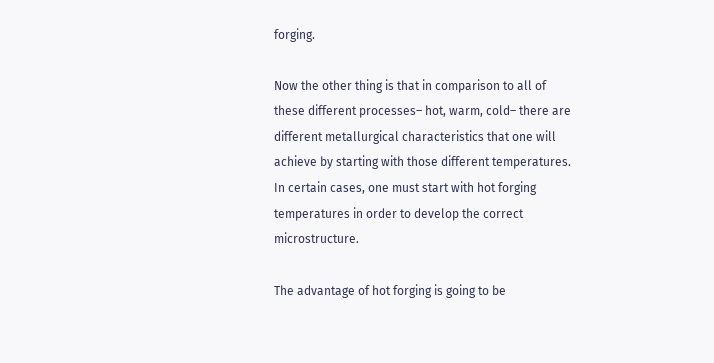forging.

Now the other thing is that in comparison to all of these different processes– hot, warm, cold– there are different metallurgical characteristics that one will achieve by starting with those different temperatures. In certain cases, one must start with hot forging temperatures in order to develop the correct microstructure.

The advantage of hot forging is going to be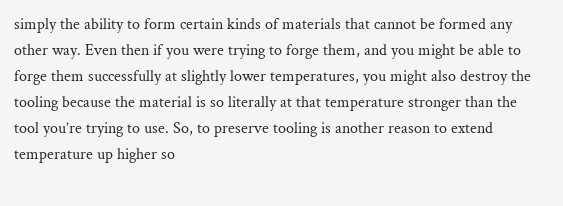simply the ability to form certain kinds of materials that cannot be formed any other way. Even then if you were trying to forge them, and you might be able to forge them successfully at slightly lower temperatures, you might also destroy the tooling because the material is so literally at that temperature stronger than the tool you’re trying to use. So, to preserve tooling is another reason to extend temperature up higher so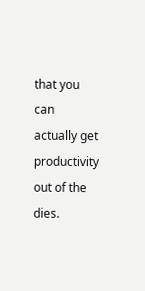that you can actually get productivity out of the dies.